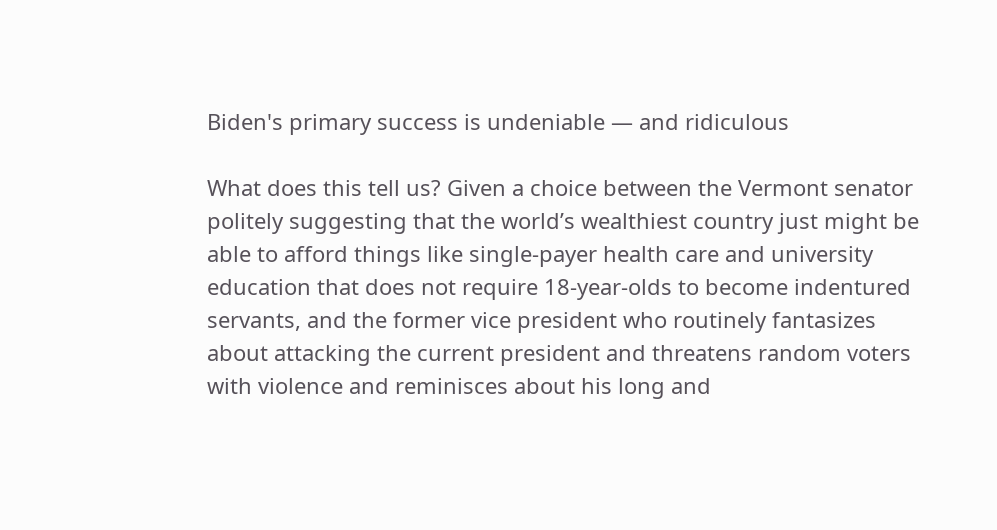Biden's primary success is undeniable — and ridiculous

What does this tell us? Given a choice between the Vermont senator politely suggesting that the world’s wealthiest country just might be able to afford things like single-payer health care and university education that does not require 18-year-olds to become indentured servants, and the former vice president who routinely fantasizes about attacking the current president and threatens random voters with violence and reminisces about his long and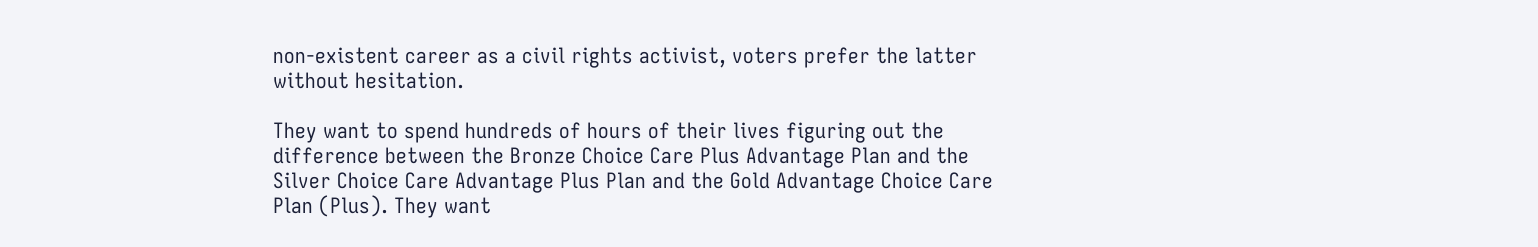non-existent career as a civil rights activist, voters prefer the latter without hesitation.

They want to spend hundreds of hours of their lives figuring out the difference between the Bronze Choice Care Plus Advantage Plan and the Silver Choice Care Advantage Plus Plan and the Gold Advantage Choice Care Plan (Plus). They want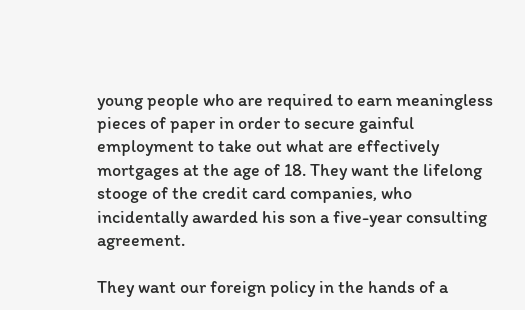young people who are required to earn meaningless pieces of paper in order to secure gainful employment to take out what are effectively mortgages at the age of 18. They want the lifelong stooge of the credit card companies, who incidentally awarded his son a five-year consulting agreement.

They want our foreign policy in the hands of a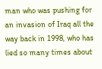man who was pushing for an invasion of Iraq all the way back in 1998, who has lied so many times about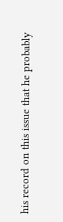his record on this issue that he probably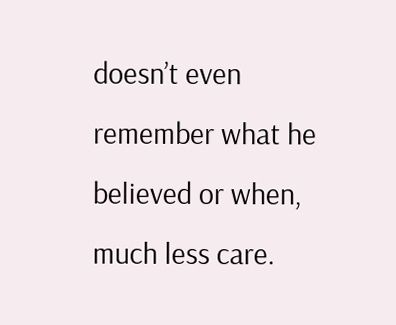doesn’t even remember what he believed or when, much less care.